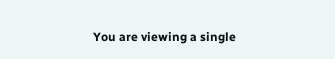You are viewing a single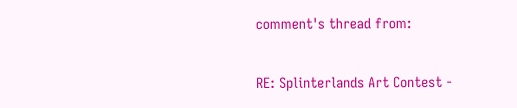comment's thread from:

RE: Splinterlands Art Contest -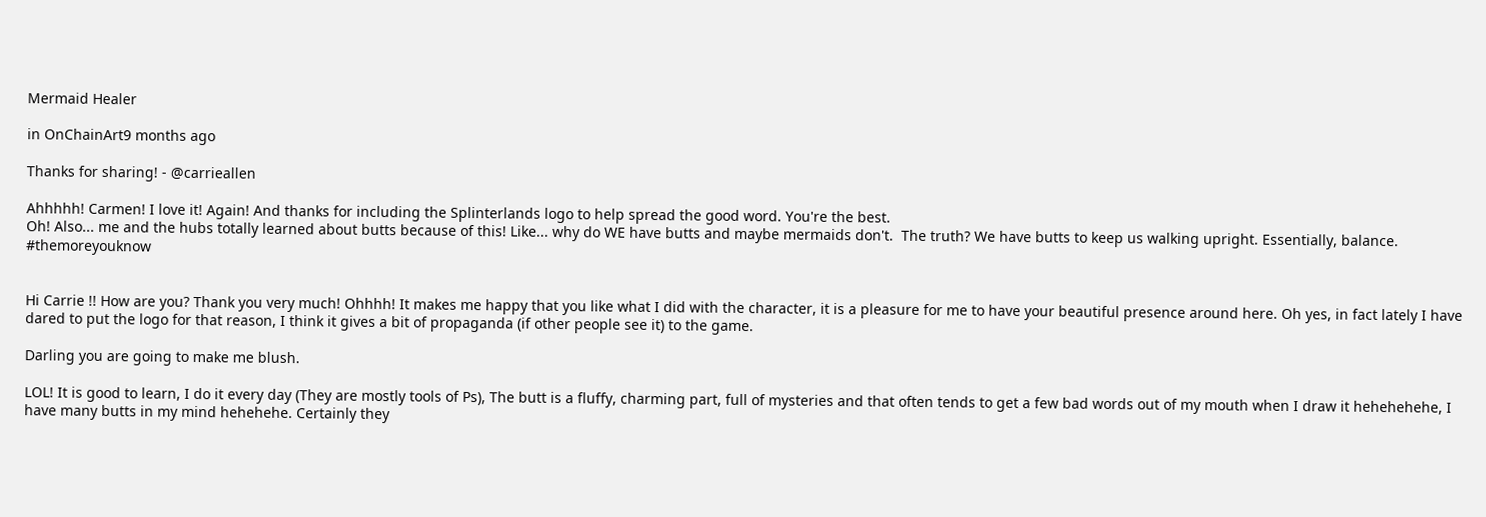Mermaid Healer

in OnChainArt9 months ago

Thanks for sharing! - @carrieallen

Ahhhhh! Carmen! I love it! Again! And thanks for including the Splinterlands logo to help spread the good word. You're the best.
Oh! Also... me and the hubs totally learned about butts because of this! Like... why do WE have butts and maybe mermaids don't.  The truth? We have butts to keep us walking upright. Essentially, balance. #themoreyouknow


Hi Carrie !! How are you? Thank you very much! Ohhhh! It makes me happy that you like what I did with the character, it is a pleasure for me to have your beautiful presence around here. Oh yes, in fact lately I have dared to put the logo for that reason, I think it gives a bit of propaganda (if other people see it) to the game.

Darling you are going to make me blush.

LOL! It is good to learn, I do it every day (They are mostly tools of Ps), The butt is a fluffy, charming part, full of mysteries and that often tends to get a few bad words out of my mouth when I draw it hehehehehe, I have many butts in my mind hehehehe. Certainly they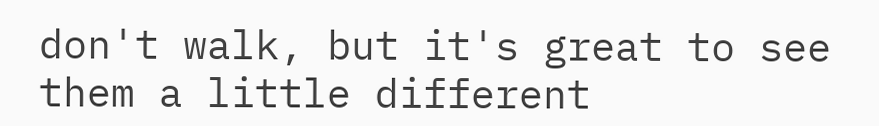don't walk, but it's great to see them a little different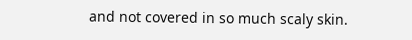and not covered in so much scaly skin.